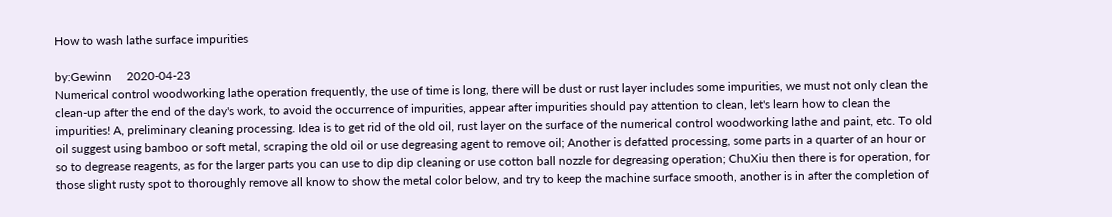How to wash lathe surface impurities

by:Gewinn     2020-04-23
Numerical control woodworking lathe operation frequently, the use of time is long, there will be dust or rust layer includes some impurities, we must not only clean the clean-up after the end of the day's work, to avoid the occurrence of impurities, appear after impurities should pay attention to clean, let's learn how to clean the impurities! A, preliminary cleaning processing. Idea is to get rid of the old oil, rust layer on the surface of the numerical control woodworking lathe and paint, etc. To old oil suggest using bamboo or soft metal, scraping the old oil or use degreasing agent to remove oil; Another is defatted processing, some parts in a quarter of an hour or so to degrease reagents, as for the larger parts you can use to dip dip cleaning or use cotton ball nozzle for degreasing operation; ChuXiu then there is for operation, for those slight rusty spot to thoroughly remove all know to show the metal color below, and try to keep the machine surface smooth, another is in after the completion of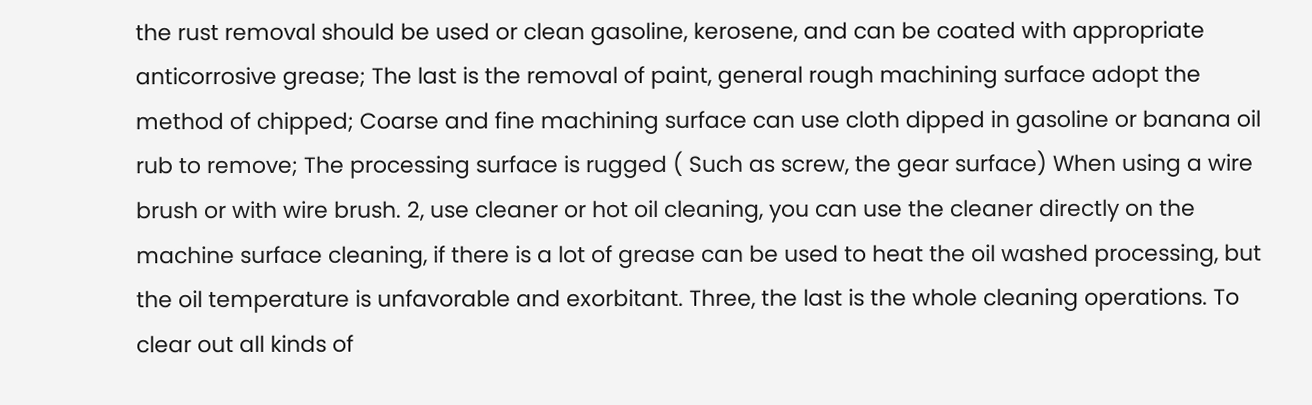the rust removal should be used or clean gasoline, kerosene, and can be coated with appropriate anticorrosive grease; The last is the removal of paint, general rough machining surface adopt the method of chipped; Coarse and fine machining surface can use cloth dipped in gasoline or banana oil rub to remove; The processing surface is rugged ( Such as screw, the gear surface) When using a wire brush or with wire brush. 2, use cleaner or hot oil cleaning, you can use the cleaner directly on the machine surface cleaning, if there is a lot of grease can be used to heat the oil washed processing, but the oil temperature is unfavorable and exorbitant. Three, the last is the whole cleaning operations. To clear out all kinds of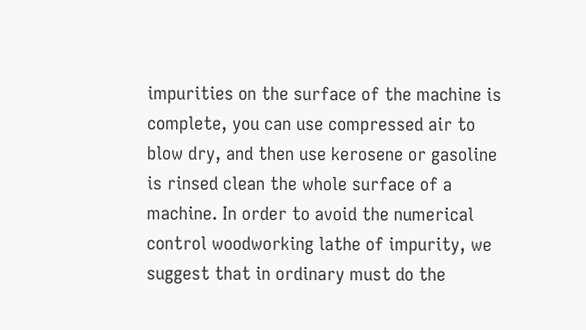impurities on the surface of the machine is complete, you can use compressed air to blow dry, and then use kerosene or gasoline is rinsed clean the whole surface of a machine. In order to avoid the numerical control woodworking lathe of impurity, we suggest that in ordinary must do the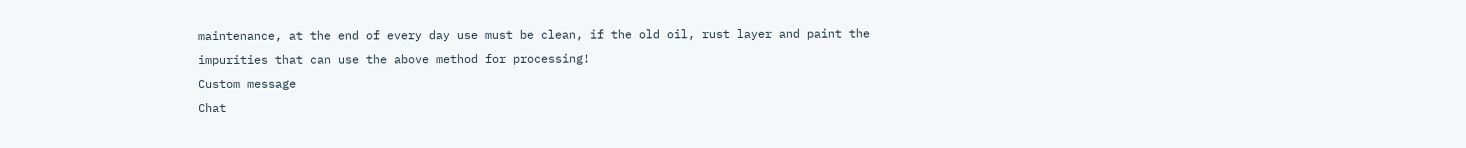maintenance, at the end of every day use must be clean, if the old oil, rust layer and paint the impurities that can use the above method for processing!
Custom message
Chat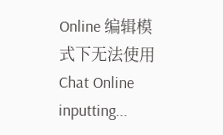Online 编辑模式下无法使用
Chat Online inputting...